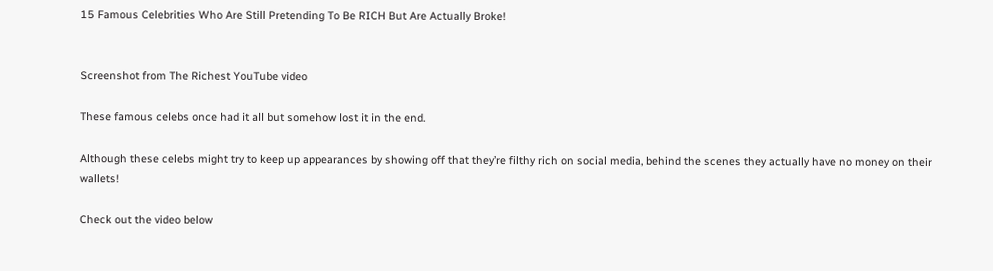15 Famous Celebrities Who Are Still Pretending To Be RICH But Are Actually Broke!


Screenshot from The Richest YouTube video

These famous celebs once had it all but somehow lost it in the end.

Although these celebs might try to keep up appearances by showing off that they’re filthy rich on social media, behind the scenes they actually have no money on their wallets!

Check out the video below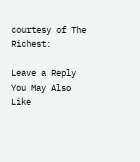courtesy of The Richest:

Leave a Reply
You May Also Like